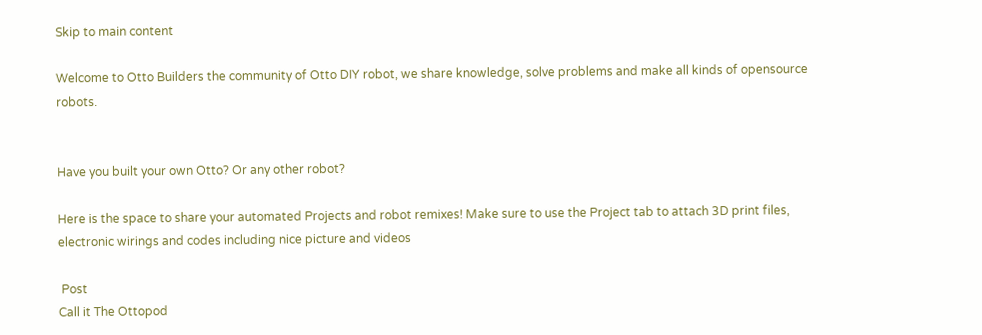Skip to main content

Welcome to Otto Builders the community of Otto DIY robot, we share knowledge, solve problems and make all kinds of opensource robots.


Have you built your own Otto? Or any other robot?

Here is the space to share your automated Projects and robot remixes! Make sure to use the Project tab to attach 3D print files, electronic wirings and codes including nice picture and videos

 Post
Call it The Ottopod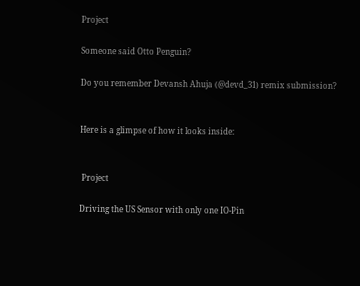Project

Someone said Otto Penguin?

Do you remember Devansh Ahuja (@devd_31) remix submission?


Here is a glimpse of how it looks inside:


 Project

Driving the US Sensor with only one IO-Pin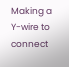Making a Y-wire to connect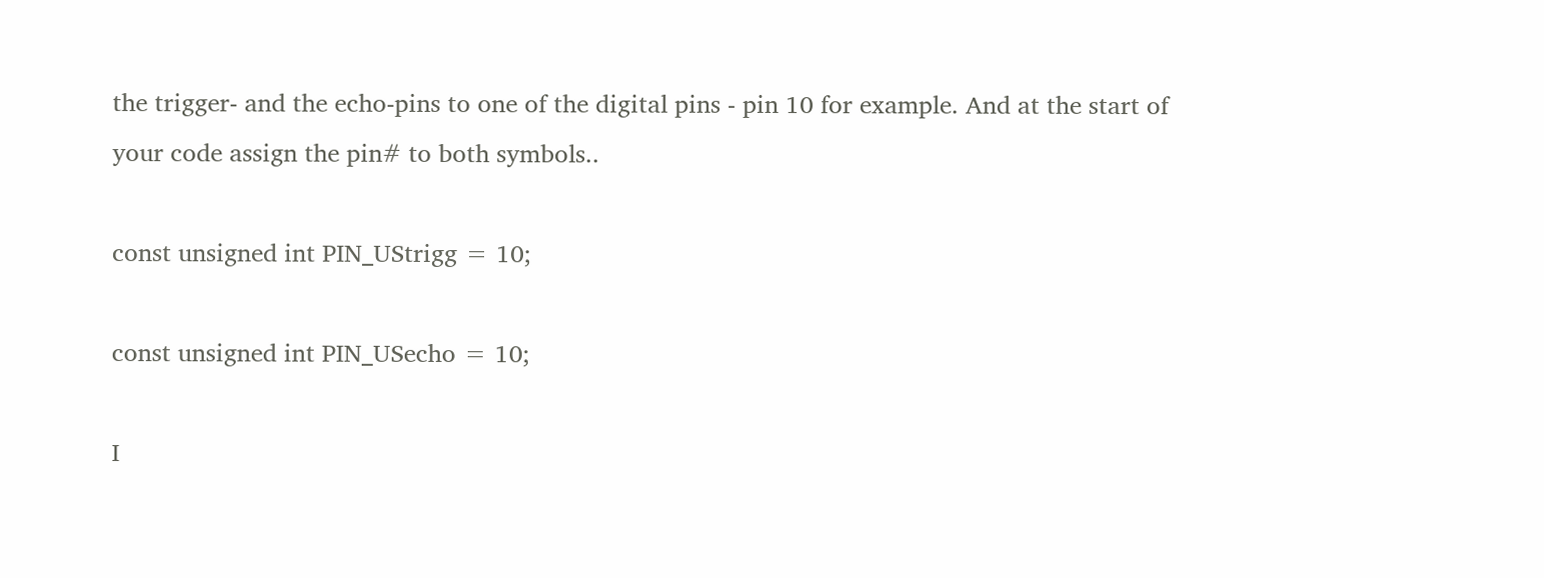the trigger- and the echo-pins to one of the digital pins - pin 10 for example. And at the start of your code assign the pin# to both symbols..

const unsigned int PIN_UStrigg = 10;

const unsigned int PIN_USecho = 10;

I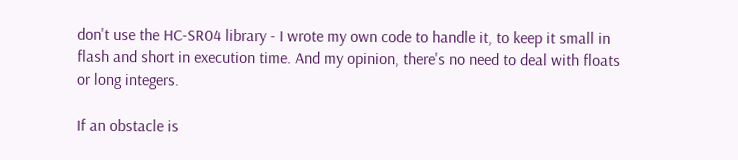don't use the HC-SR04 library - I wrote my own code to handle it, to keep it small in flash and short in execution time. And my opinion, there's no need to deal with floats or long integers.

If an obstacle is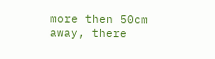more then 50cm away, there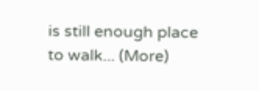is still enough place to walk... (More)